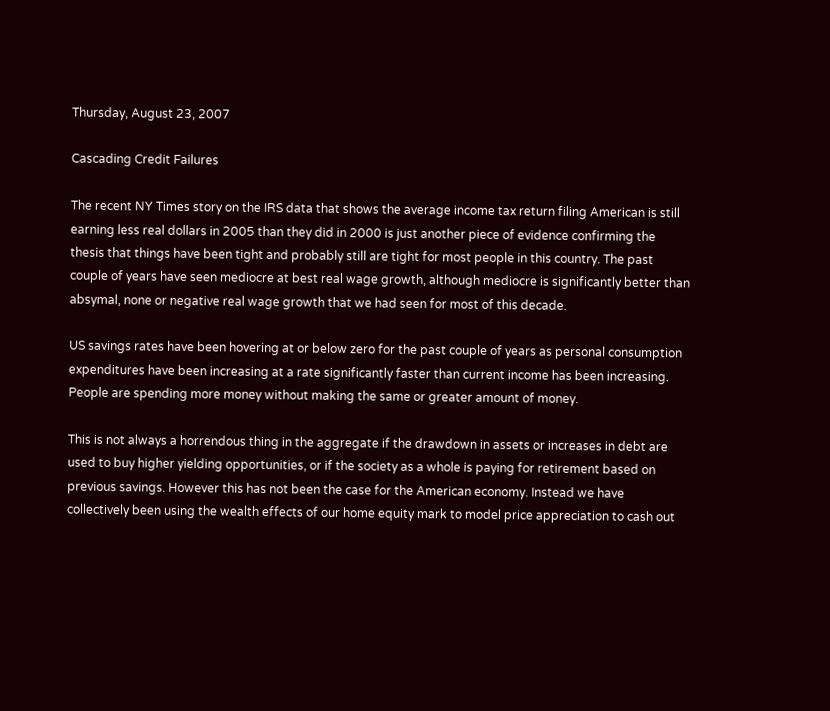Thursday, August 23, 2007

Cascading Credit Failures

The recent NY Times story on the IRS data that shows the average income tax return filing American is still earning less real dollars in 2005 than they did in 2000 is just another piece of evidence confirming the thesis that things have been tight and probably still are tight for most people in this country. The past couple of years have seen mediocre at best real wage growth, although mediocre is significantly better than absymal, none or negative real wage growth that we had seen for most of this decade.

US savings rates have been hovering at or below zero for the past couple of years as personal consumption expenditures have been increasing at a rate significantly faster than current income has been increasing. People are spending more money without making the same or greater amount of money.

This is not always a horrendous thing in the aggregate if the drawdown in assets or increases in debt are used to buy higher yielding opportunities, or if the society as a whole is paying for retirement based on previous savings. However this has not been the case for the American economy. Instead we have collectively been using the wealth effects of our home equity mark to model price appreciation to cash out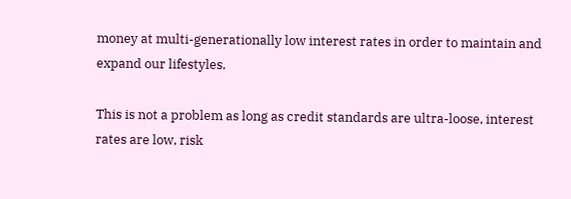money at multi-generationally low interest rates in order to maintain and expand our lifestyles.

This is not a problem as long as credit standards are ultra-loose, interest rates are low, risk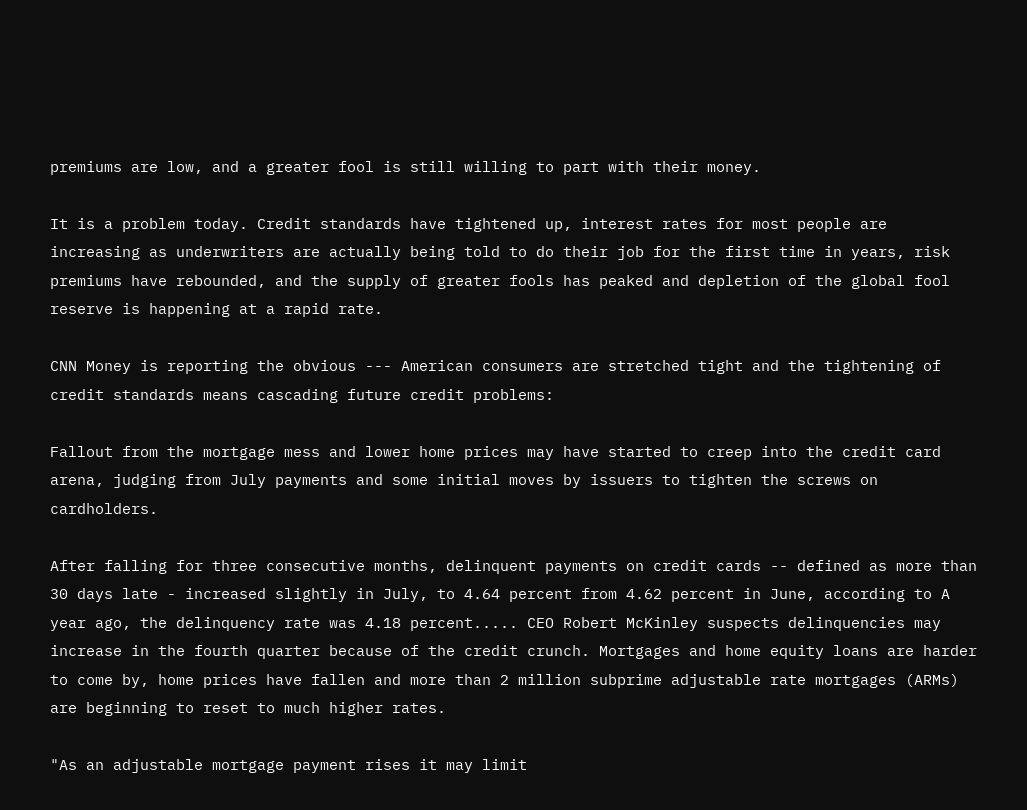premiums are low, and a greater fool is still willing to part with their money.

It is a problem today. Credit standards have tightened up, interest rates for most people are increasing as underwriters are actually being told to do their job for the first time in years, risk premiums have rebounded, and the supply of greater fools has peaked and depletion of the global fool reserve is happening at a rapid rate.

CNN Money is reporting the obvious --- American consumers are stretched tight and the tightening of credit standards means cascading future credit problems:

Fallout from the mortgage mess and lower home prices may have started to creep into the credit card arena, judging from July payments and some initial moves by issuers to tighten the screws on cardholders.

After falling for three consecutive months, delinquent payments on credit cards -- defined as more than 30 days late - increased slightly in July, to 4.64 percent from 4.62 percent in June, according to A year ago, the delinquency rate was 4.18 percent..... CEO Robert McKinley suspects delinquencies may increase in the fourth quarter because of the credit crunch. Mortgages and home equity loans are harder to come by, home prices have fallen and more than 2 million subprime adjustable rate mortgages (ARMs) are beginning to reset to much higher rates.

"As an adjustable mortgage payment rises it may limit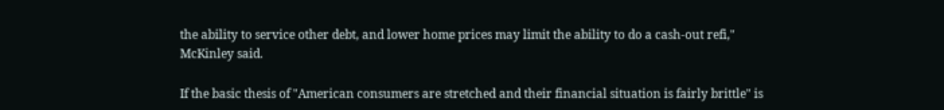the ability to service other debt, and lower home prices may limit the ability to do a cash-out refi," McKinley said.

If the basic thesis of "American consumers are stretched and their financial situation is fairly brittle" is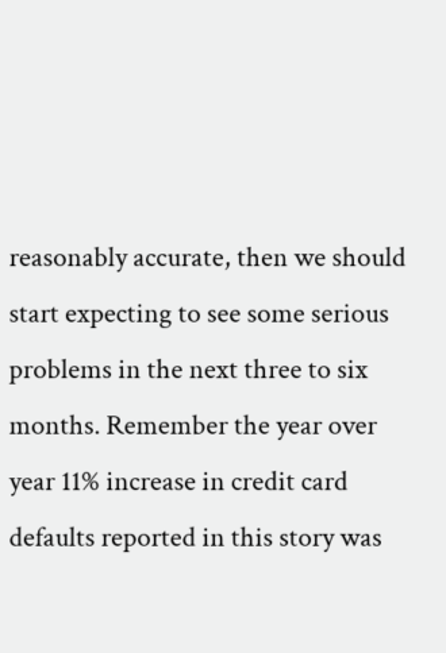reasonably accurate, then we should start expecting to see some serious problems in the next three to six months. Remember the year over year 11% increase in credit card defaults reported in this story was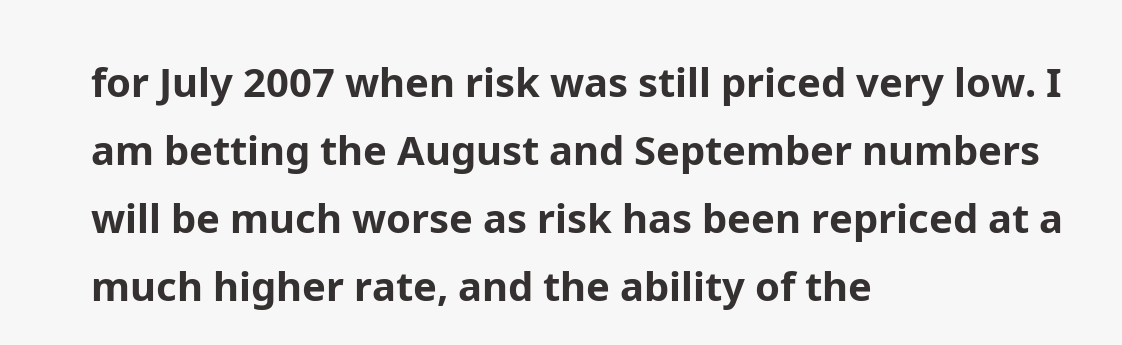for July 2007 when risk was still priced very low. I am betting the August and September numbers will be much worse as risk has been repriced at a much higher rate, and the ability of the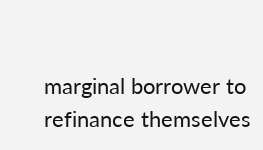marginal borrower to refinance themselves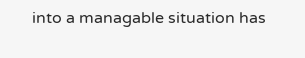into a managable situation has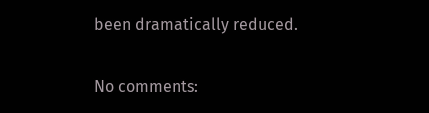been dramatically reduced.

No comments: